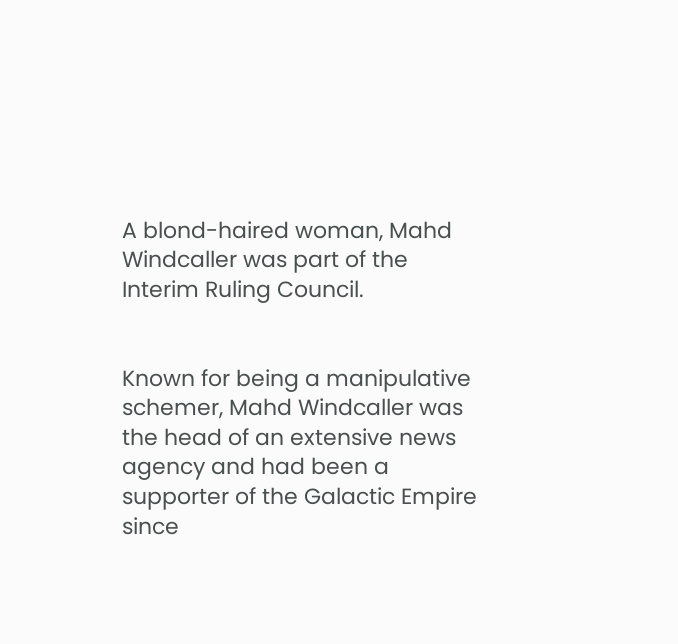A blond-haired woman, Mahd Windcaller was part of the Interim Ruling Council.


Known for being a manipulative schemer, Mahd Windcaller was the head of an extensive news agency and had been a supporter of the Galactic Empire since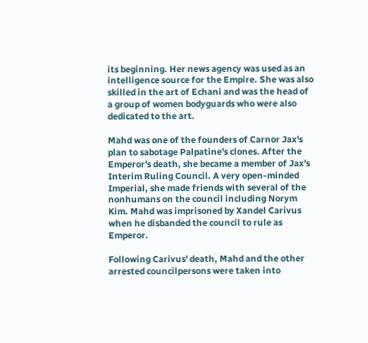its beginning. Her news agency was used as an intelligence source for the Empire. She was also skilled in the art of Echani and was the head of a group of women bodyguards who were also dedicated to the art.

Mahd was one of the founders of Carnor Jax's plan to sabotage Palpatine's clones. After the Emperor's death, she became a member of Jax's Interim Ruling Council. A very open-minded Imperial, she made friends with several of the nonhumans on the council including Norym Kim. Mahd was imprisoned by Xandel Carivus when he disbanded the council to rule as Emperor.

Following Carivus' death, Mahd and the other arrested councilpersons were taken into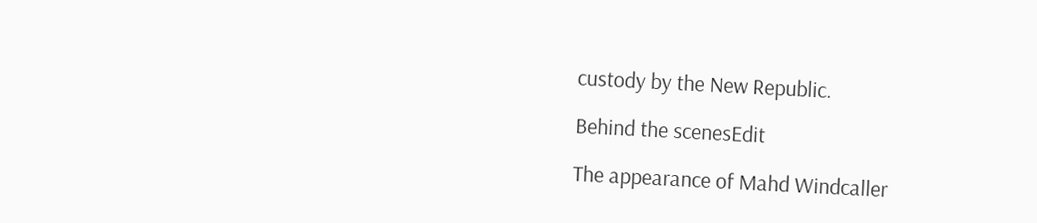custody by the New Republic.

Behind the scenesEdit

The appearance of Mahd Windcaller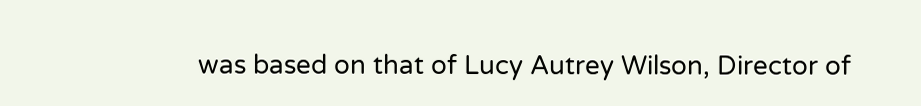was based on that of Lucy Autrey Wilson, Director of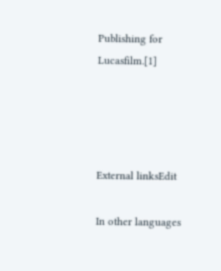Publishing for Lucasfilm.[1]




External linksEdit

In other languages